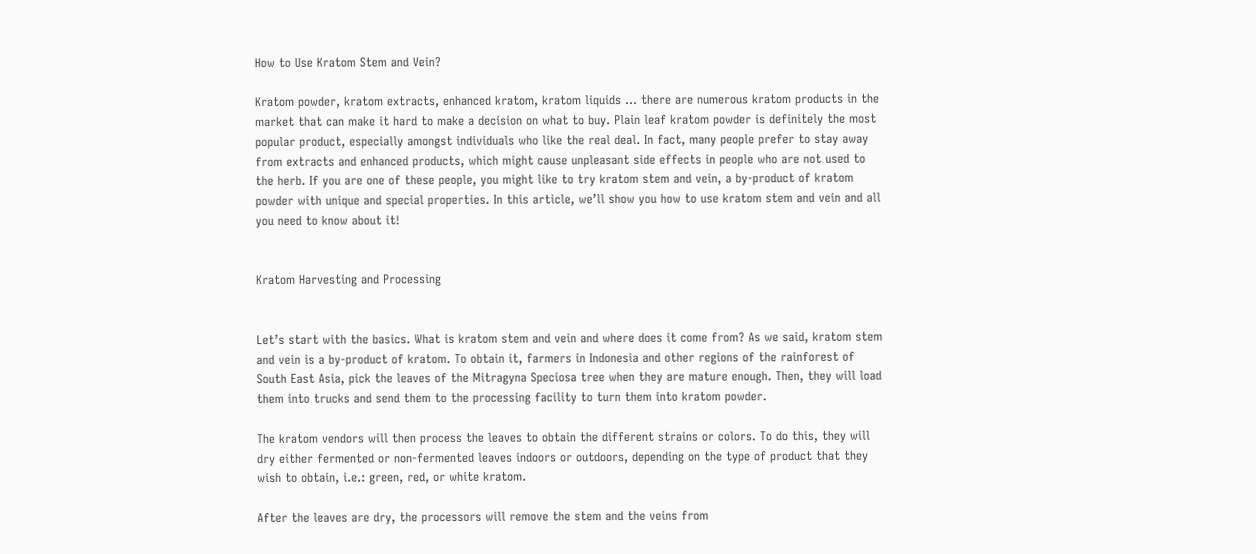How to Use Kratom Stem and Vein?

Kratom powder, kratom extracts, enhanced kratom, kratom liquids … there are numerous kratom products in the market that can make it hard to make a decision on what to buy. Plain leaf kratom powder is definitely the most popular product, especially amongst individuals who like the real deal. In fact, many people prefer to stay away from extracts and enhanced products, which might cause unpleasant side effects in people who are not used to the herb. If you are one of these people, you might like to try kratom stem and vein, a by-product of kratom powder with unique and special properties. In this article, we’ll show you how to use kratom stem and vein and all you need to know about it!


Kratom Harvesting and Processing


Let’s start with the basics. What is kratom stem and vein and where does it come from? As we said, kratom stem and vein is a by-product of kratom. To obtain it, farmers in Indonesia and other regions of the rainforest of South East Asia, pick the leaves of the Mitragyna Speciosa tree when they are mature enough. Then, they will load them into trucks and send them to the processing facility to turn them into kratom powder.

The kratom vendors will then process the leaves to obtain the different strains or colors. To do this, they will dry either fermented or non-fermented leaves indoors or outdoors, depending on the type of product that they wish to obtain, i.e.: green, red, or white kratom.

After the leaves are dry, the processors will remove the stem and the veins from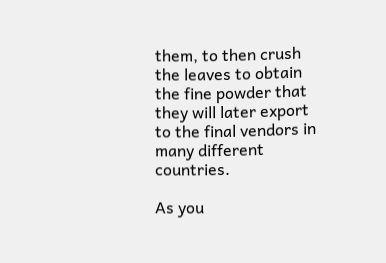them, to then crush the leaves to obtain the fine powder that they will later export to the final vendors in many different countries.

As you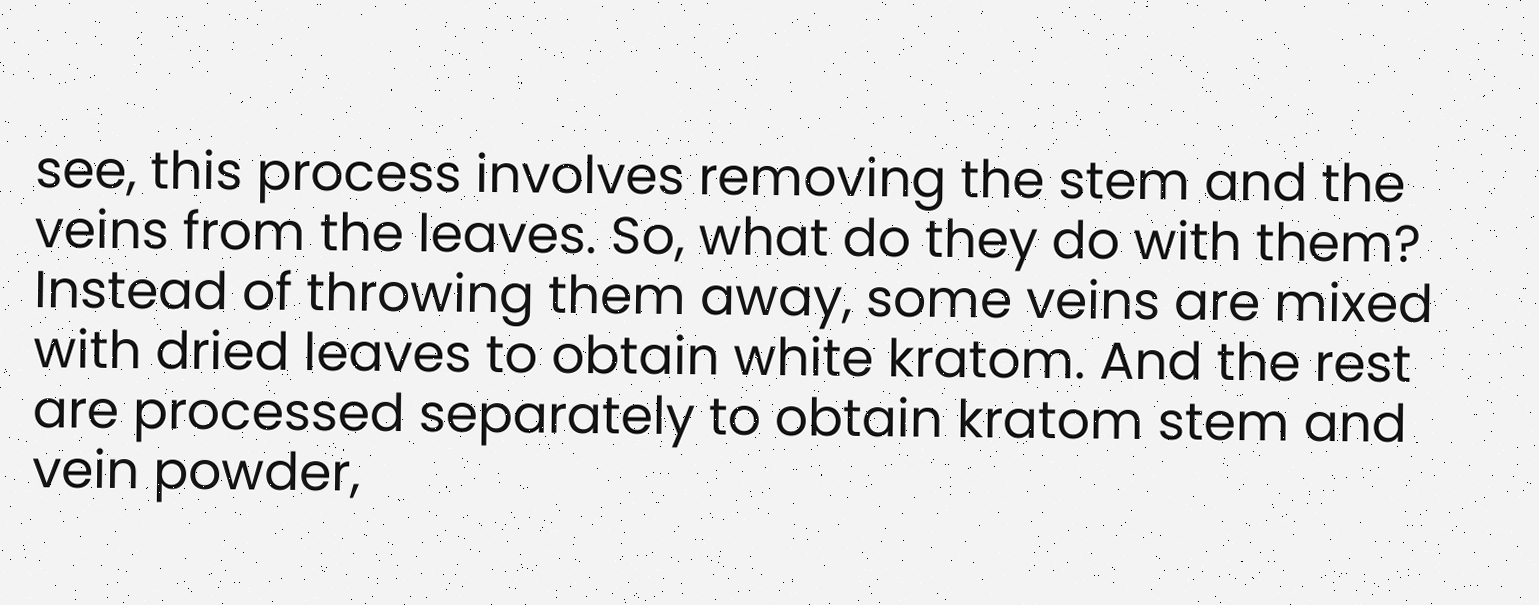see, this process involves removing the stem and the veins from the leaves. So, what do they do with them? Instead of throwing them away, some veins are mixed with dried leaves to obtain white kratom. And the rest are processed separately to obtain kratom stem and vein powder,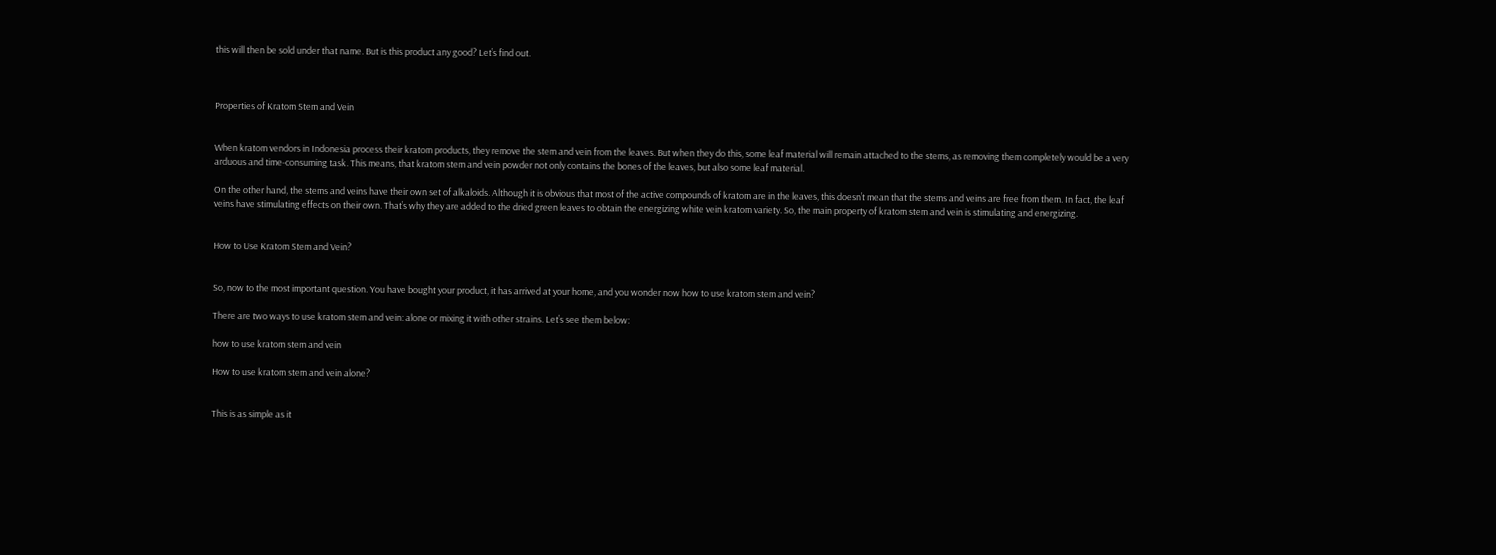this will then be sold under that name. But is this product any good? Let’s find out.



Properties of Kratom Stem and Vein


When kratom vendors in Indonesia process their kratom products, they remove the stem and vein from the leaves. But when they do this, some leaf material will remain attached to the stems, as removing them completely would be a very arduous and time-consuming task. This means, that kratom stem and vein powder not only contains the bones of the leaves, but also some leaf material.

On the other hand, the stems and veins have their own set of alkaloids. Although it is obvious that most of the active compounds of kratom are in the leaves, this doesn’t mean that the stems and veins are free from them. In fact, the leaf veins have stimulating effects on their own. That’s why they are added to the dried green leaves to obtain the energizing white vein kratom variety. So, the main property of kratom stem and vein is stimulating and energizing.


How to Use Kratom Stem and Vein?


So, now to the most important question. You have bought your product, it has arrived at your home, and you wonder now how to use kratom stem and vein?

There are two ways to use kratom stem and vein: alone or mixing it with other strains. Let’s see them below:

how to use kratom stem and vein

How to use kratom stem and vein alone?


This is as simple as it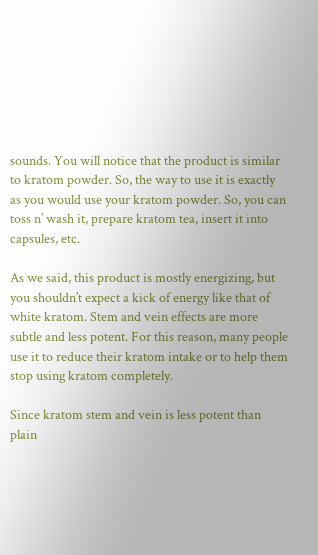sounds. You will notice that the product is similar to kratom powder. So, the way to use it is exactly as you would use your kratom powder. So, you can toss n’ wash it, prepare kratom tea, insert it into capsules, etc.

As we said, this product is mostly energizing, but you shouldn’t expect a kick of energy like that of white kratom. Stem and vein effects are more subtle and less potent. For this reason, many people use it to reduce their kratom intake or to help them stop using kratom completely.

Since kratom stem and vein is less potent than plain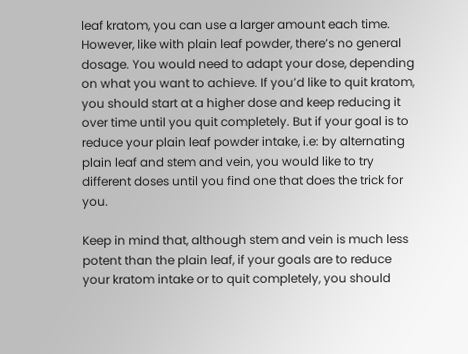leaf kratom, you can use a larger amount each time. However, like with plain leaf powder, there’s no general dosage. You would need to adapt your dose, depending on what you want to achieve. If you’d like to quit kratom, you should start at a higher dose and keep reducing it over time until you quit completely. But if your goal is to reduce your plain leaf powder intake, i.e: by alternating plain leaf and stem and vein, you would like to try different doses until you find one that does the trick for you.

Keep in mind that, although stem and vein is much less potent than the plain leaf, if your goals are to reduce your kratom intake or to quit completely, you should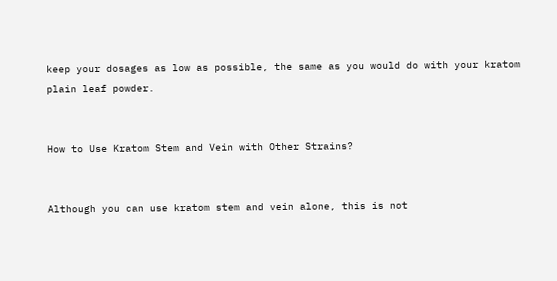keep your dosages as low as possible, the same as you would do with your kratom plain leaf powder.


How to Use Kratom Stem and Vein with Other Strains?


Although you can use kratom stem and vein alone, this is not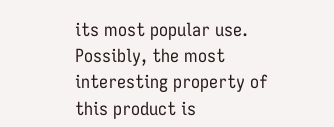its most popular use. Possibly, the most interesting property of this product is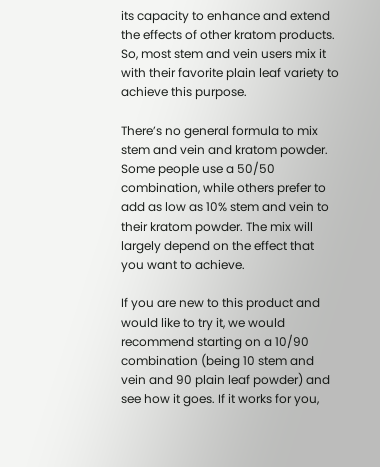its capacity to enhance and extend the effects of other kratom products. So, most stem and vein users mix it with their favorite plain leaf variety to achieve this purpose.

There’s no general formula to mix stem and vein and kratom powder. Some people use a 50/50 combination, while others prefer to add as low as 10% stem and vein to their kratom powder. The mix will largely depend on the effect that you want to achieve.

If you are new to this product and would like to try it, we would recommend starting on a 10/90 combination (being 10 stem and vein and 90 plain leaf powder) and see how it goes. If it works for you,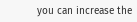you can increase the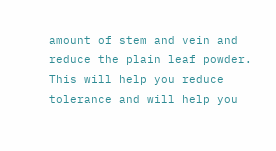amount of stem and vein and reduce the plain leaf powder. This will help you reduce tolerance and will help you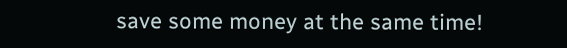save some money at the same time!